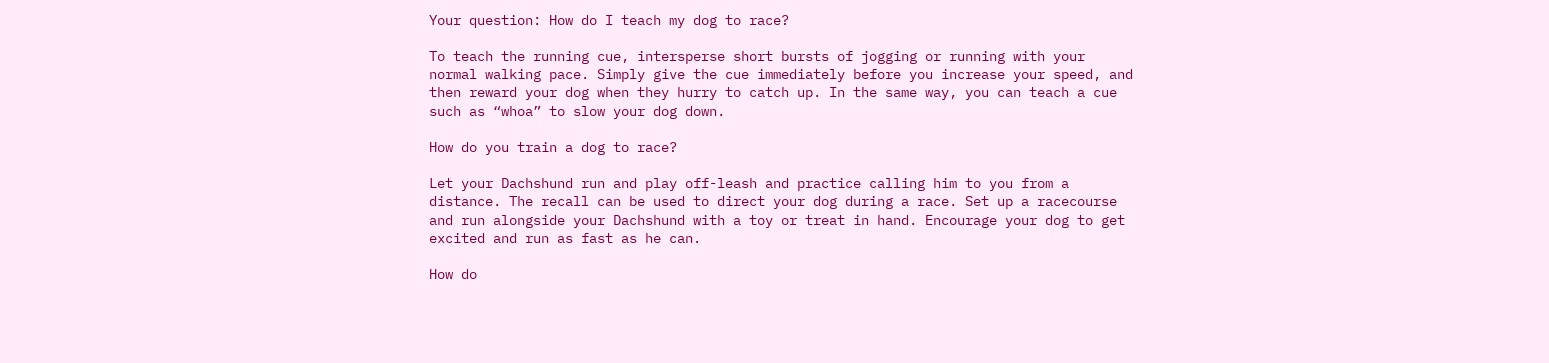Your question: How do I teach my dog to race?

To teach the running cue, intersperse short bursts of jogging or running with your normal walking pace. Simply give the cue immediately before you increase your speed, and then reward your dog when they hurry to catch up. In the same way, you can teach a cue such as “whoa” to slow your dog down.

How do you train a dog to race?

Let your Dachshund run and play off-leash and practice calling him to you from a distance. The recall can be used to direct your dog during a race. Set up a racecourse and run alongside your Dachshund with a toy or treat in hand. Encourage your dog to get excited and run as fast as he can.

How do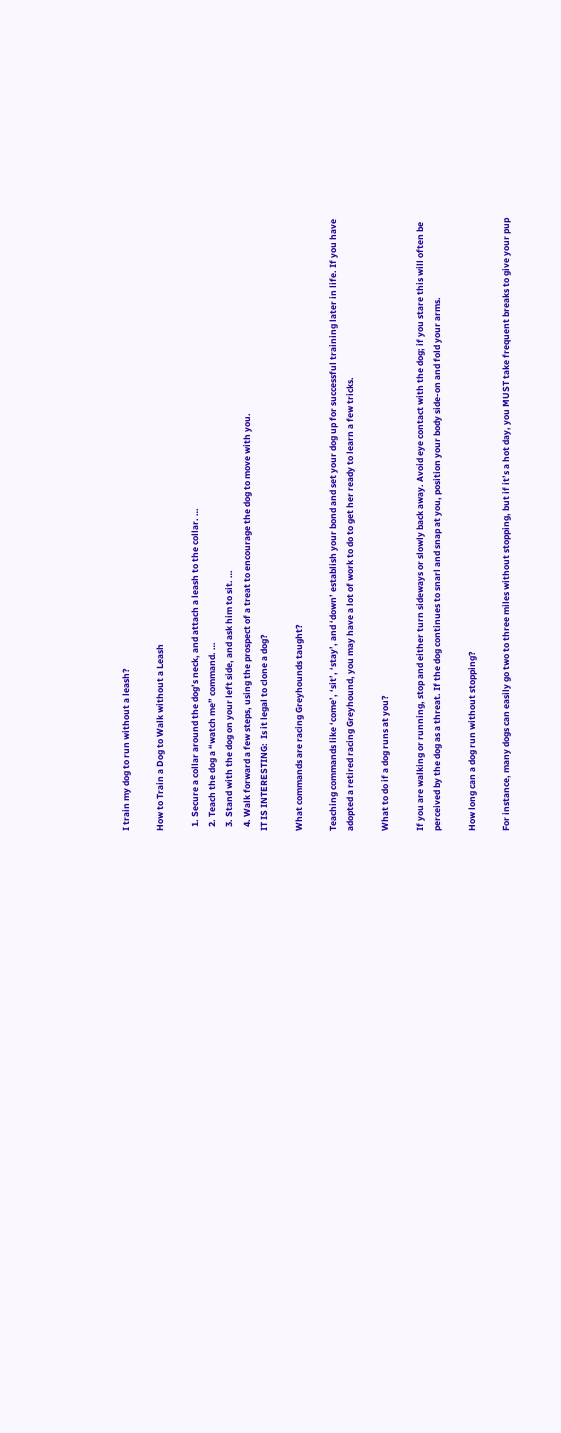I train my dog to run without a leash?

How to Train a Dog to Walk without a Leash

  1. Secure a collar around the dog’s neck, and attach a leash to the collar. …
  2. Teach the dog a “watch me” command. …
  3. Stand with the dog on your left side, and ask him to sit. …
  4. Walk forward a few steps, using the prospect of a treat to encourage the dog to move with you.
IT IS INTERESTING:  Is it legal to clone a dog?

What commands are racing Greyhounds taught?

Teaching commands like ‘come’, ‘sit’, ‘stay’, and ‘down’ establish your bond and set your dog up for successful training later in life. If you have adopted a retired racing Greyhound, you may have a lot of work to do to get her ready to learn a few tricks.

What to do if a dog runs at you?

If you are walking or running, stop and either turn sideways or slowly back away. Avoid eye contact with the dog; if you stare this will often be perceived by the dog as a threat. If the dog continues to snarl and snap at you, position your body side-on and fold your arms.

How long can a dog run without stopping?

For instance, many dogs can easily go two to three miles without stopping, but if it’s a hot day, you MUST take frequent breaks to give your pup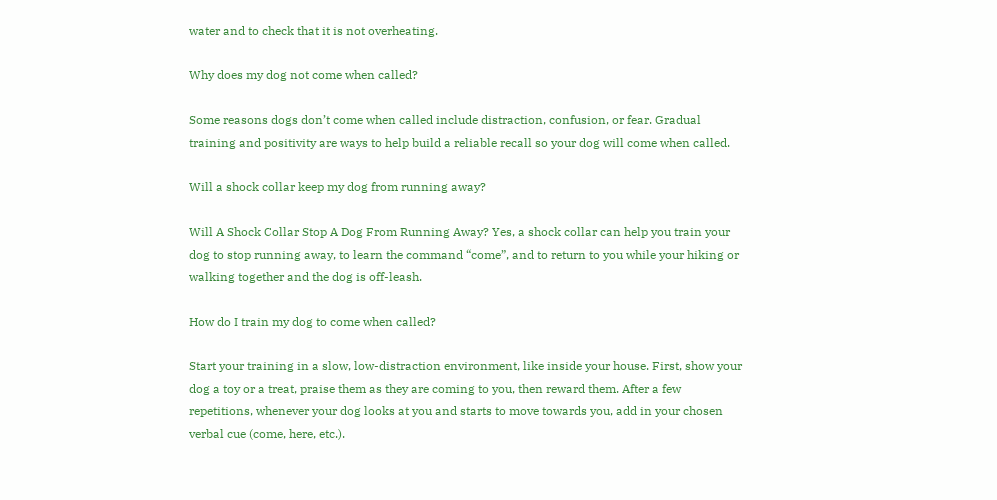water and to check that it is not overheating.

Why does my dog not come when called?

Some reasons dogs don’t come when called include distraction, confusion, or fear. Gradual training and positivity are ways to help build a reliable recall so your dog will come when called.

Will a shock collar keep my dog from running away?

Will A Shock Collar Stop A Dog From Running Away? Yes, a shock collar can help you train your dog to stop running away, to learn the command “come”, and to return to you while your hiking or walking together and the dog is off-leash.

How do I train my dog to come when called?

Start your training in a slow, low-distraction environment, like inside your house. First, show your dog a toy or a treat, praise them as they are coming to you, then reward them. After a few repetitions, whenever your dog looks at you and starts to move towards you, add in your chosen verbal cue (come, here, etc.).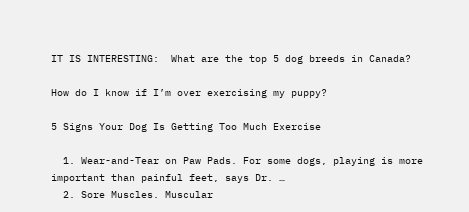IT IS INTERESTING:  What are the top 5 dog breeds in Canada?

How do I know if I’m over exercising my puppy?

5 Signs Your Dog Is Getting Too Much Exercise

  1. Wear-and-Tear on Paw Pads. For some dogs, playing is more important than painful feet, says Dr. …
  2. Sore Muscles. Muscular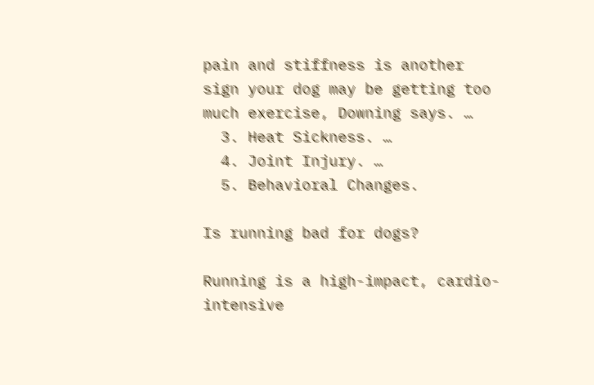pain and stiffness is another sign your dog may be getting too much exercise, Downing says. …
  3. Heat Sickness. …
  4. Joint Injury. …
  5. Behavioral Changes.

Is running bad for dogs?

Running is a high-impact, cardio-intensive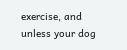exercise, and unless your dog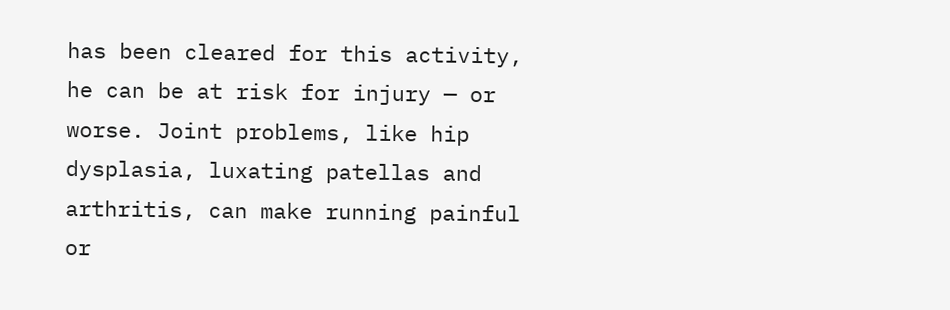has been cleared for this activity, he can be at risk for injury — or worse. Joint problems, like hip dysplasia, luxating patellas and arthritis, can make running painful or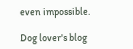even impossible.

Dog lover's blog